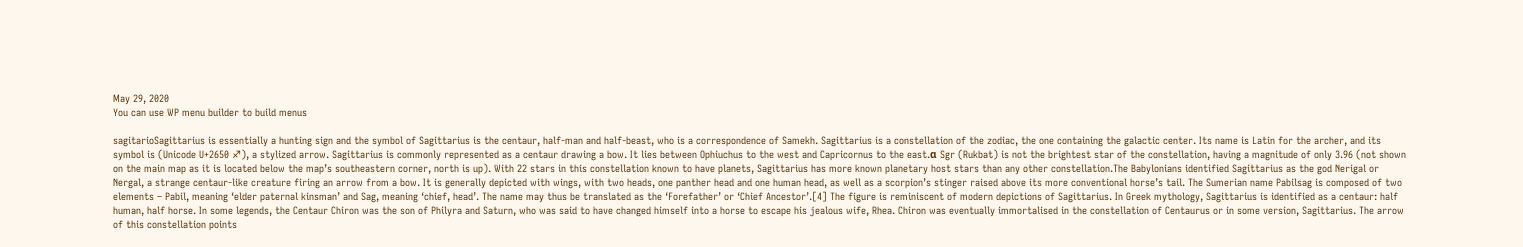May 29, 2020
You can use WP menu builder to build menus

sagitarioSagittarius is essentially a hunting sign and the symbol of Sagittarius is the centaur, half-man and half-beast, who is a correspondence of Samekh. Sagittarius is a constellation of the zodiac, the one containing the galactic center. Its name is Latin for the archer, and its symbol is (Unicode U+2650 ♐), a stylized arrow. Sagittarius is commonly represented as a centaur drawing a bow. It lies between Ophiuchus to the west and Capricornus to the east.α Sgr (Rukbat) is not the brightest star of the constellation, having a magnitude of only 3.96 (not shown on the main map as it is located below the map’s southeastern corner, north is up). With 22 stars in this constellation known to have planets, Sagittarius has more known planetary host stars than any other constellation.The Babylonians identified Sagittarius as the god Nerigal or Nergal, a strange centaur-like creature firing an arrow from a bow. It is generally depicted with wings, with two heads, one panther head and one human head, as well as a scorpion’s stinger raised above its more conventional horse’s tail. The Sumerian name Pabilsag is composed of two elements – Pabil, meaning ‘elder paternal kinsman’ and Sag, meaning ‘chief, head’. The name may thus be translated as the ‘Forefather’ or ‘Chief Ancestor’.[4] The figure is reminiscent of modern depictions of Sagittarius. In Greek mythology, Sagittarius is identified as a centaur: half human, half horse. In some legends, the Centaur Chiron was the son of Philyra and Saturn, who was said to have changed himself into a horse to escape his jealous wife, Rhea. Chiron was eventually immortalised in the constellation of Centaurus or in some version, Sagittarius. The arrow of this constellation points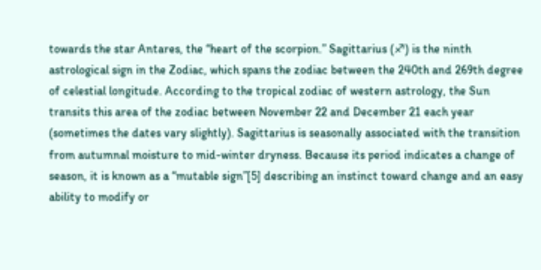towards the star Antares, the “heart of the scorpion.” Sagittarius (♐) is the ninth astrological sign in the Zodiac, which spans the zodiac between the 240th and 269th degree of celestial longitude. According to the tropical zodiac of western astrology, the Sun transits this area of the zodiac between November 22 and December 21 each year (sometimes the dates vary slightly). Sagittarius is seasonally associated with the transition from autumnal moisture to mid-winter dryness. Because its period indicates a change of season, it is known as a “mutable sign”[5] describing an instinct toward change and an easy ability to modify or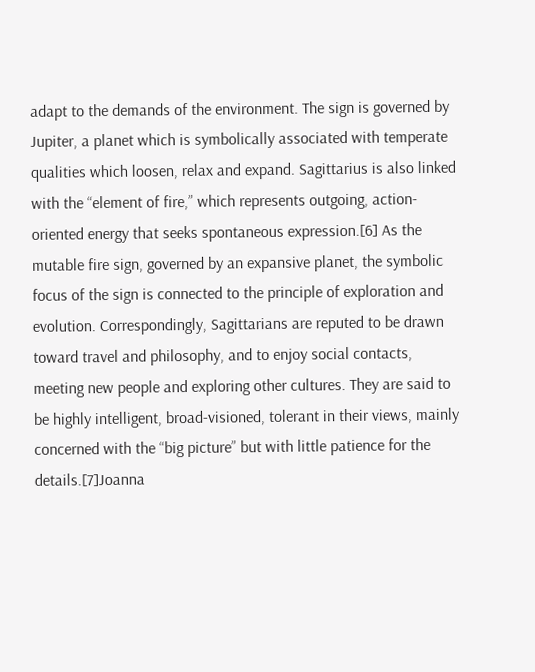adapt to the demands of the environment. The sign is governed by Jupiter, a planet which is symbolically associated with temperate qualities which loosen, relax and expand. Sagittarius is also linked with the “element of fire,” which represents outgoing, action-oriented energy that seeks spontaneous expression.[6] As the mutable fire sign, governed by an expansive planet, the symbolic focus of the sign is connected to the principle of exploration and evolution. Correspondingly, Sagittarians are reputed to be drawn toward travel and philosophy, and to enjoy social contacts, meeting new people and exploring other cultures. They are said to be highly intelligent, broad-visioned, tolerant in their views, mainly concerned with the “big picture” but with little patience for the details.[7]Joanna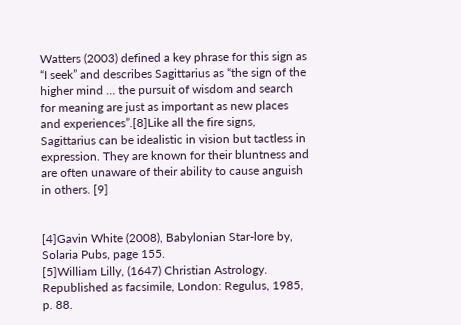Watters (2003) defined a key phrase for this sign as “I seek” and describes Sagittarius as “the sign of the higher mind … the pursuit of wisdom and search for meaning are just as important as new places and experiences”.[8]Like all the fire signs, Sagittarius can be idealistic in vision but tactless in expression. They are known for their bluntness and are often unaware of their ability to cause anguish in others. [9]


[4]Gavin White (2008), Babylonian Star-lore by, Solaria Pubs, page 155.
[5]William Lilly, (1647) Christian Astrology. Republished as facsimile, London: Regulus, 1985, p. 88.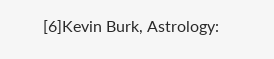[6]Kevin Burk, Astrology: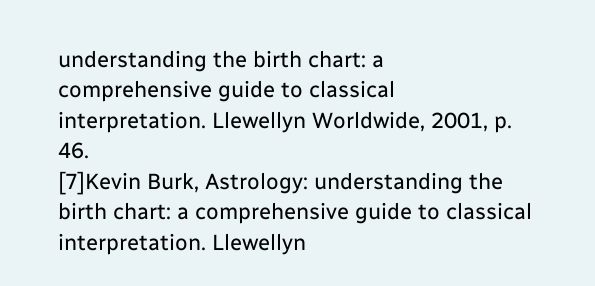understanding the birth chart: a comprehensive guide to classical interpretation. Llewellyn Worldwide, 2001, p. 46.
[7]Kevin Burk, Astrology: understanding the birth chart: a comprehensive guide to classical interpretation. Llewellyn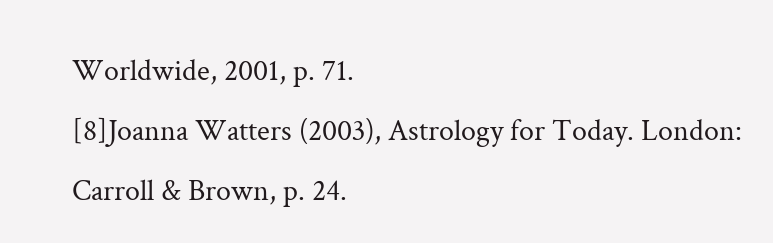Worldwide, 2001, p. 71.
[8]Joanna Watters (2003), Astrology for Today. London: Carroll & Brown, p. 24.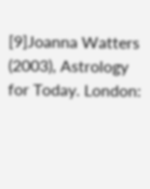[9]Joanna Watters (2003), Astrology for Today. London: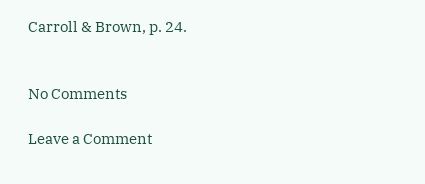Carroll & Brown, p. 24.


No Comments

Leave a Comment